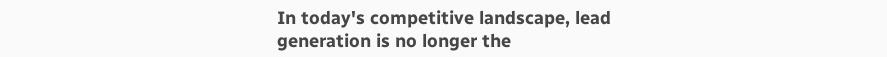In today's competitive landscape, lead generation is no longer the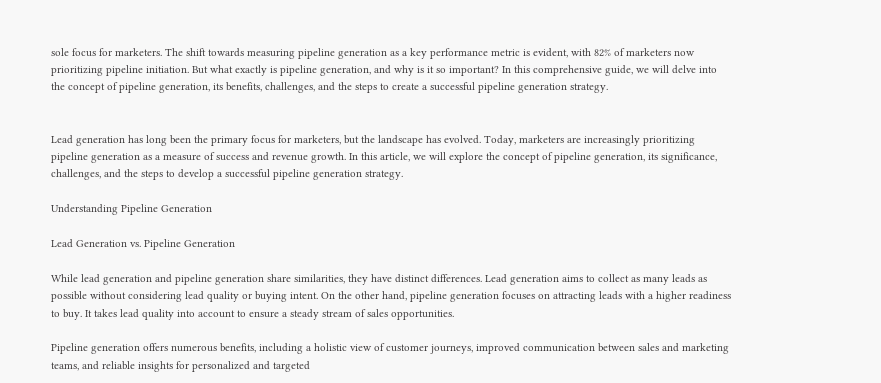sole focus for marketers. The shift towards measuring pipeline generation as a key performance metric is evident, with 82% of marketers now prioritizing pipeline initiation. But what exactly is pipeline generation, and why is it so important? In this comprehensive guide, we will delve into the concept of pipeline generation, its benefits, challenges, and the steps to create a successful pipeline generation strategy.


Lead generation has long been the primary focus for marketers, but the landscape has evolved. Today, marketers are increasingly prioritizing pipeline generation as a measure of success and revenue growth. In this article, we will explore the concept of pipeline generation, its significance, challenges, and the steps to develop a successful pipeline generation strategy.

Understanding Pipeline Generation

Lead Generation vs. Pipeline Generation

While lead generation and pipeline generation share similarities, they have distinct differences. Lead generation aims to collect as many leads as possible without considering lead quality or buying intent. On the other hand, pipeline generation focuses on attracting leads with a higher readiness to buy. It takes lead quality into account to ensure a steady stream of sales opportunities.

Pipeline generation offers numerous benefits, including a holistic view of customer journeys, improved communication between sales and marketing teams, and reliable insights for personalized and targeted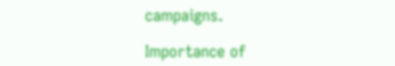campaigns.

Importance of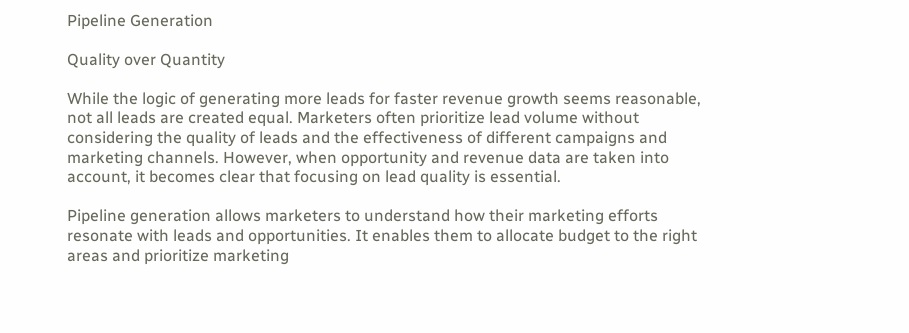Pipeline Generation

Quality over Quantity

While the logic of generating more leads for faster revenue growth seems reasonable, not all leads are created equal. Marketers often prioritize lead volume without considering the quality of leads and the effectiveness of different campaigns and marketing channels. However, when opportunity and revenue data are taken into account, it becomes clear that focusing on lead quality is essential.

Pipeline generation allows marketers to understand how their marketing efforts resonate with leads and opportunities. It enables them to allocate budget to the right areas and prioritize marketing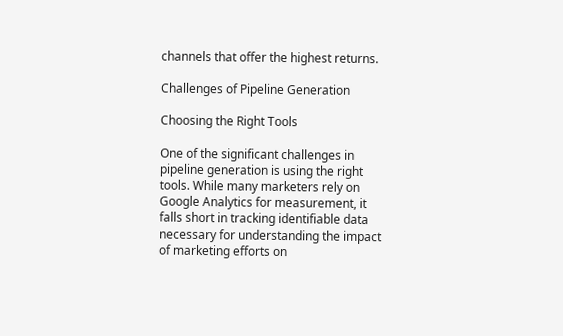channels that offer the highest returns.

Challenges of Pipeline Generation

Choosing the Right Tools

One of the significant challenges in pipeline generation is using the right tools. While many marketers rely on Google Analytics for measurement, it falls short in tracking identifiable data necessary for understanding the impact of marketing efforts on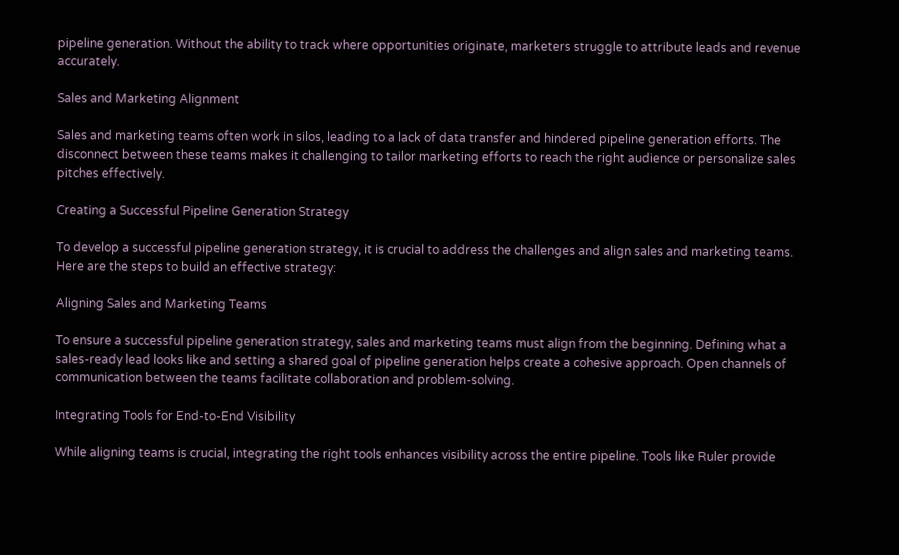pipeline generation. Without the ability to track where opportunities originate, marketers struggle to attribute leads and revenue accurately.

Sales and Marketing Alignment

Sales and marketing teams often work in silos, leading to a lack of data transfer and hindered pipeline generation efforts. The disconnect between these teams makes it challenging to tailor marketing efforts to reach the right audience or personalize sales pitches effectively.

Creating a Successful Pipeline Generation Strategy

To develop a successful pipeline generation strategy, it is crucial to address the challenges and align sales and marketing teams. Here are the steps to build an effective strategy:

Aligning Sales and Marketing Teams

To ensure a successful pipeline generation strategy, sales and marketing teams must align from the beginning. Defining what a sales-ready lead looks like and setting a shared goal of pipeline generation helps create a cohesive approach. Open channels of communication between the teams facilitate collaboration and problem-solving.

Integrating Tools for End-to-End Visibility

While aligning teams is crucial, integrating the right tools enhances visibility across the entire pipeline. Tools like Ruler provide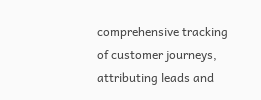comprehensive tracking of customer journeys, attributing leads and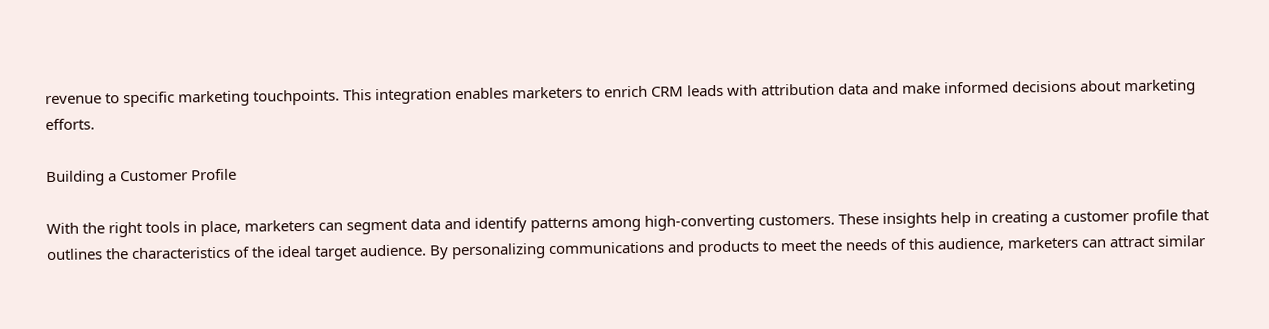revenue to specific marketing touchpoints. This integration enables marketers to enrich CRM leads with attribution data and make informed decisions about marketing efforts.

Building a Customer Profile

With the right tools in place, marketers can segment data and identify patterns among high-converting customers. These insights help in creating a customer profile that outlines the characteristics of the ideal target audience. By personalizing communications and products to meet the needs of this audience, marketers can attract similar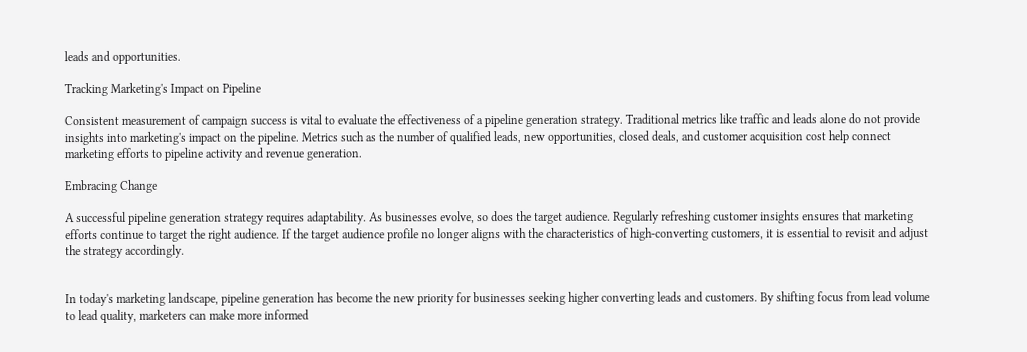leads and opportunities.

Tracking Marketing's Impact on Pipeline

Consistent measurement of campaign success is vital to evaluate the effectiveness of a pipeline generation strategy. Traditional metrics like traffic and leads alone do not provide insights into marketing's impact on the pipeline. Metrics such as the number of qualified leads, new opportunities, closed deals, and customer acquisition cost help connect marketing efforts to pipeline activity and revenue generation.

Embracing Change

A successful pipeline generation strategy requires adaptability. As businesses evolve, so does the target audience. Regularly refreshing customer insights ensures that marketing efforts continue to target the right audience. If the target audience profile no longer aligns with the characteristics of high-converting customers, it is essential to revisit and adjust the strategy accordingly.


In today's marketing landscape, pipeline generation has become the new priority for businesses seeking higher converting leads and customers. By shifting focus from lead volume to lead quality, marketers can make more informed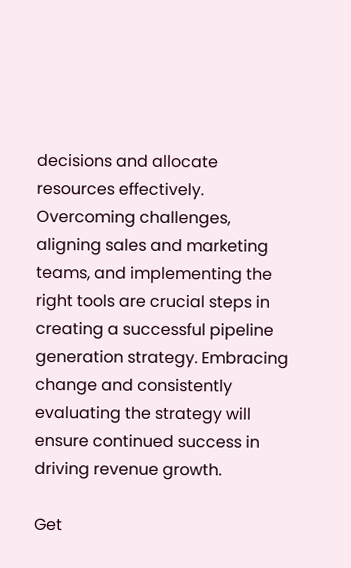decisions and allocate resources effectively. Overcoming challenges, aligning sales and marketing teams, and implementing the right tools are crucial steps in creating a successful pipeline generation strategy. Embracing change and consistently evaluating the strategy will ensure continued success in driving revenue growth.

Get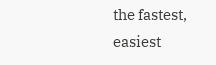the fastest, easiest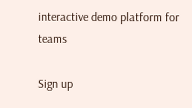interactive demo platform for teams

Sign up